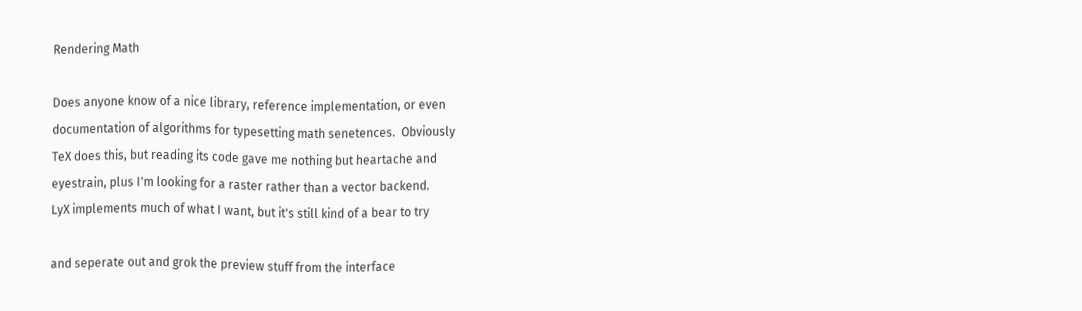Rendering Math

Does anyone know of a nice library, reference implementation, or even
documentation of algorithms for typesetting math senetences.  Obviously
TeX does this, but reading its code gave me nothing but heartache and
eyestrain, plus I'm looking for a raster rather than a vector backend.
LyX implements much of what I want, but it's still kind of a bear to try

and seperate out and grok the preview stuff from the interface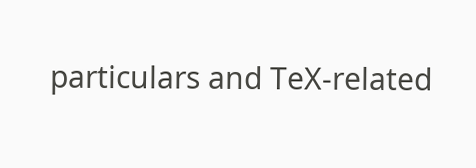particulars and TeX-related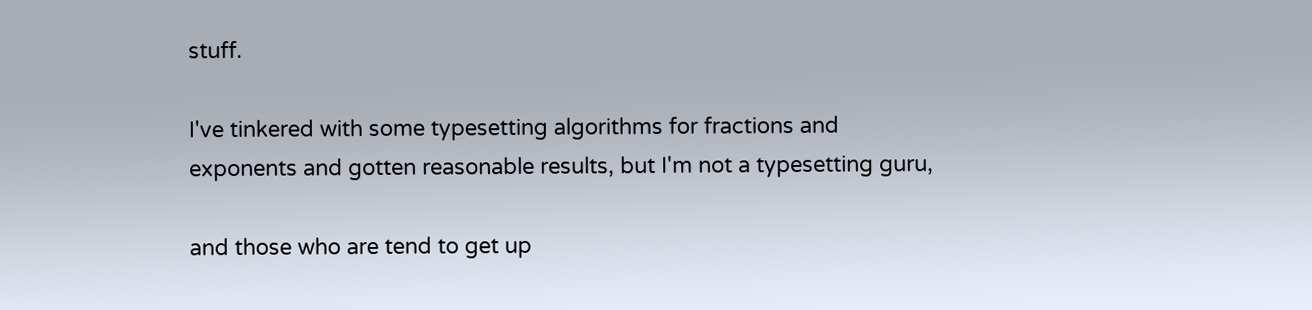stuff.

I've tinkered with some typesetting algorithms for fractions and
exponents and gotten reasonable results, but I'm not a typesetting guru,

and those who are tend to get up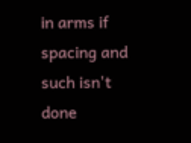in arms if spacing and such isn't done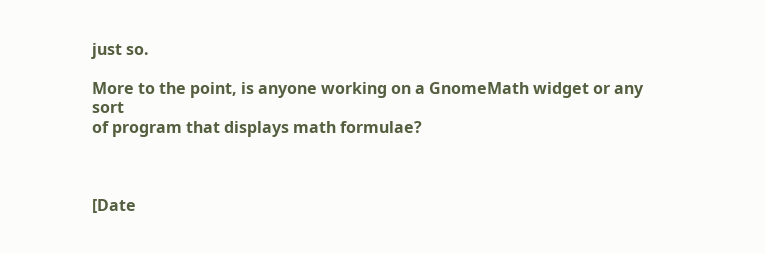just so.

More to the point, is anyone working on a GnomeMath widget or any sort
of program that displays math formulae?



[Date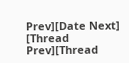Prev][Date Next]   [Thread Prev][Thread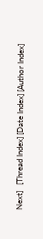Next]   [Thread Index] [Date Index] [Author Index]